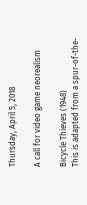Thursday, April 5, 2018

A call for video game neorealism

Bicycle Thieves (1948)
This is adapted from a spur-of-the-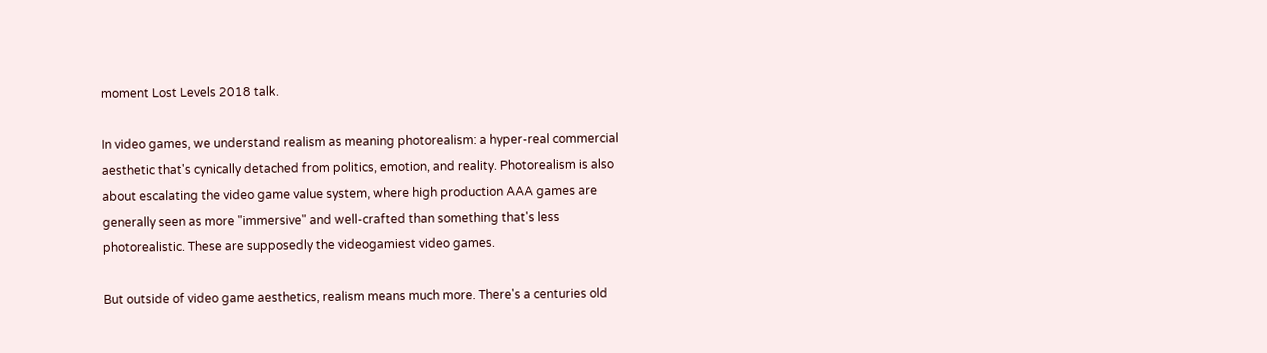moment Lost Levels 2018 talk.

In video games, we understand realism as meaning photorealism: a hyper-real commercial aesthetic that's cynically detached from politics, emotion, and reality. Photorealism is also about escalating the video game value system, where high production AAA games are generally seen as more "immersive" and well-crafted than something that's less photorealistic. These are supposedly the videogamiest video games.

But outside of video game aesthetics, realism means much more. There's a centuries old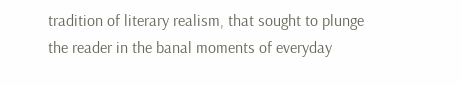tradition of literary realism, that sought to plunge the reader in the banal moments of everyday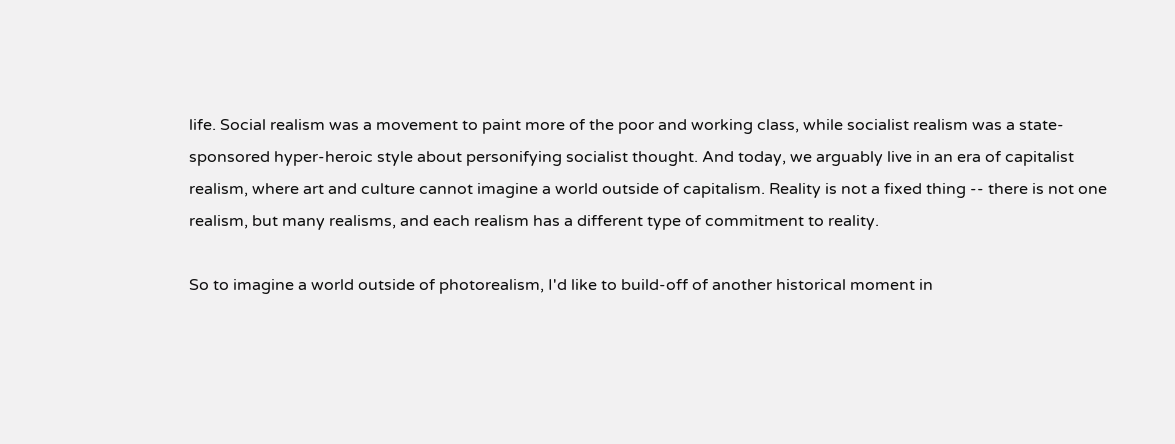life. Social realism was a movement to paint more of the poor and working class, while socialist realism was a state-sponsored hyper-heroic style about personifying socialist thought. And today, we arguably live in an era of capitalist realism, where art and culture cannot imagine a world outside of capitalism. Reality is not a fixed thing -- there is not one realism, but many realisms, and each realism has a different type of commitment to reality.

So to imagine a world outside of photorealism, I'd like to build-off of another historical moment in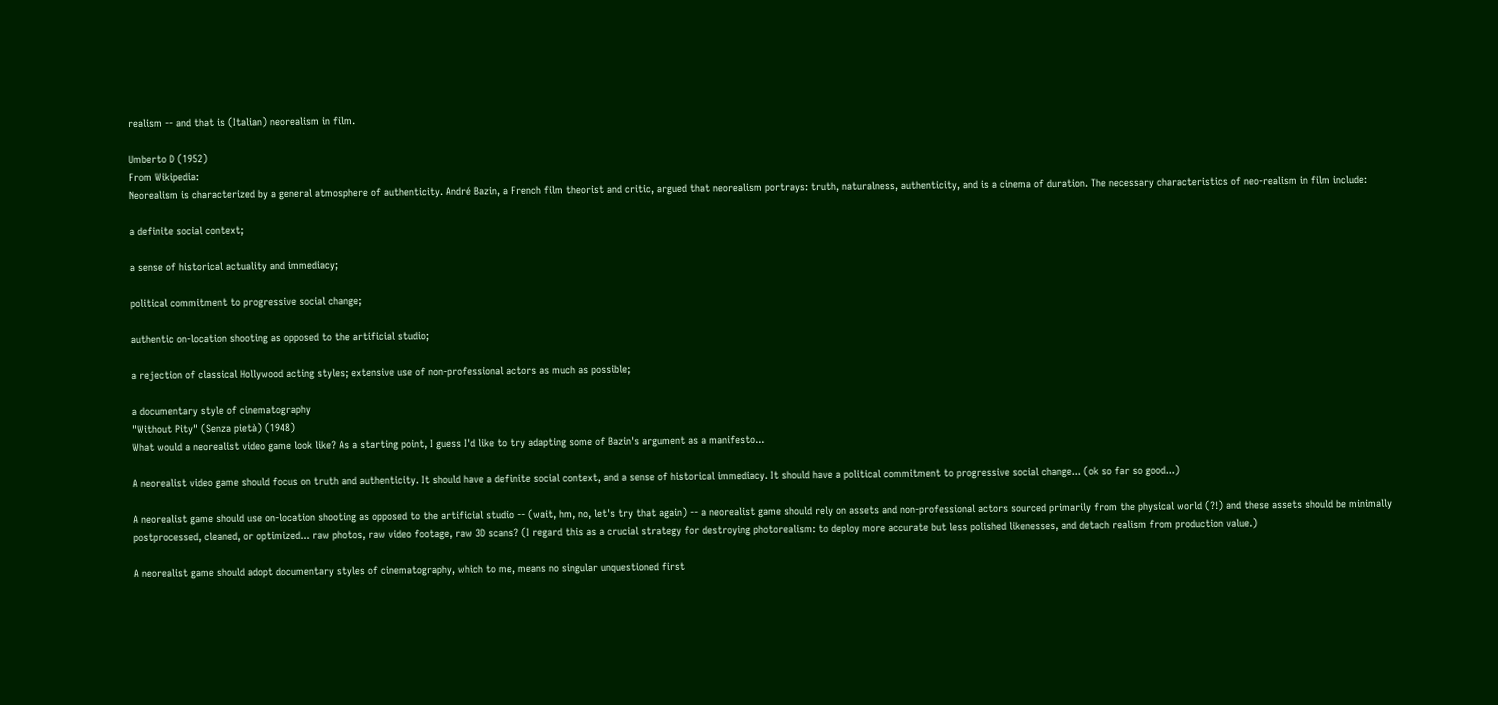realism -- and that is (Italian) neorealism in film.

Umberto D (1952)
From Wikipedia:
Neorealism is characterized by a general atmosphere of authenticity. André Bazin, a French film theorist and critic, argued that neorealism portrays: truth, naturalness, authenticity, and is a cinema of duration. The necessary characteristics of neo-realism in film include:

a definite social context;

a sense of historical actuality and immediacy;

political commitment to progressive social change;

authentic on-location shooting as opposed to the artificial studio;

a rejection of classical Hollywood acting styles; extensive use of non-professional actors as much as possible;

a documentary style of cinematography
"Without Pity" (Senza pietà) (1948)
What would a neorealist video game look like? As a starting point, I guess I'd like to try adapting some of Bazin's argument as a manifesto...

A neorealist video game should focus on truth and authenticity. It should have a definite social context, and a sense of historical immediacy. It should have a political commitment to progressive social change... (ok so far so good...)

A neorealist game should use on-location shooting as opposed to the artificial studio -- (wait, hm, no, let's try that again) -- a neorealist game should rely on assets and non-professional actors sourced primarily from the physical world (?!) and these assets should be minimally postprocessed, cleaned, or optimized... raw photos, raw video footage, raw 3D scans? (I regard this as a crucial strategy for destroying photorealism: to deploy more accurate but less polished likenesses, and detach realism from production value.)

A neorealist game should adopt documentary styles of cinematography, which to me, means no singular unquestioned first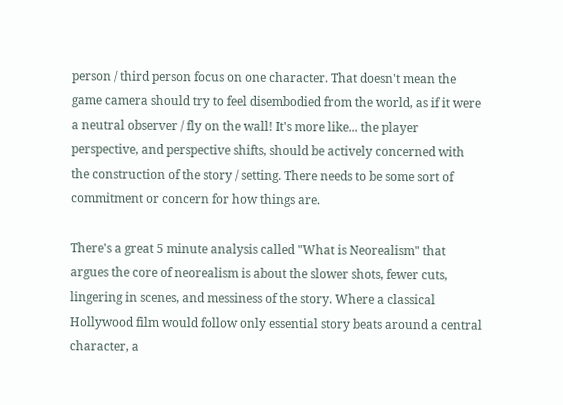person / third person focus on one character. That doesn't mean the game camera should try to feel disembodied from the world, as if it were a neutral observer / fly on the wall! It's more like... the player perspective, and perspective shifts, should be actively concerned with the construction of the story / setting. There needs to be some sort of commitment or concern for how things are.

There's a great 5 minute analysis called "What is Neorealism" that argues the core of neorealism is about the slower shots, fewer cuts, lingering in scenes, and messiness of the story. Where a classical Hollywood film would follow only essential story beats around a central character, a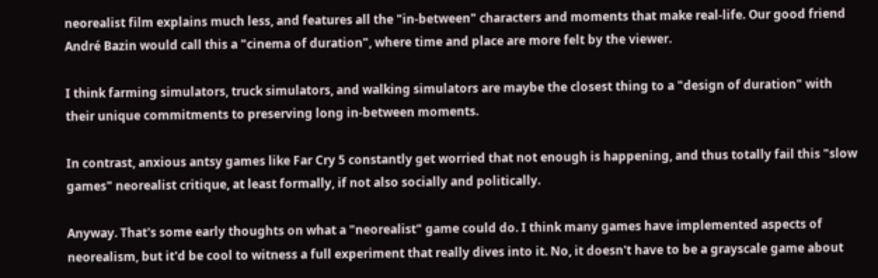neorealist film explains much less, and features all the "in-between" characters and moments that make real-life. Our good friend André Bazin would call this a "cinema of duration", where time and place are more felt by the viewer.

I think farming simulators, truck simulators, and walking simulators are maybe the closest thing to a "design of duration" with their unique commitments to preserving long in-between moments.

In contrast, anxious antsy games like Far Cry 5 constantly get worried that not enough is happening, and thus totally fail this "slow games" neorealist critique, at least formally, if not also socially and politically.

Anyway. That's some early thoughts on what a "neorealist" game could do. I think many games have implemented aspects of neorealism, but it'd be cool to witness a full experiment that really dives into it. No, it doesn't have to be a grayscale game about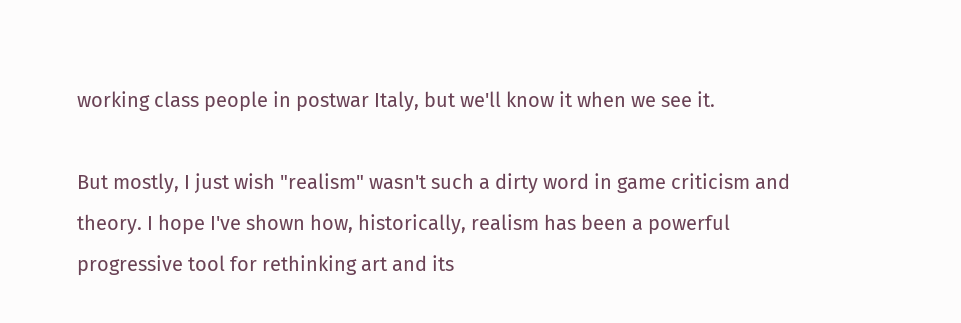working class people in postwar Italy, but we'll know it when we see it.

But mostly, I just wish "realism" wasn't such a dirty word in game criticism and theory. I hope I've shown how, historically, realism has been a powerful progressive tool for rethinking art and its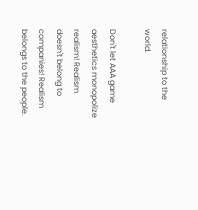relationship to the world.

Don't let AAA game aesthetics monopolize realism! Realism doesn't belong to companies! Realism belongs to the people.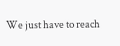We just have to reach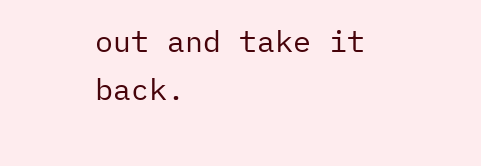out and take it back.